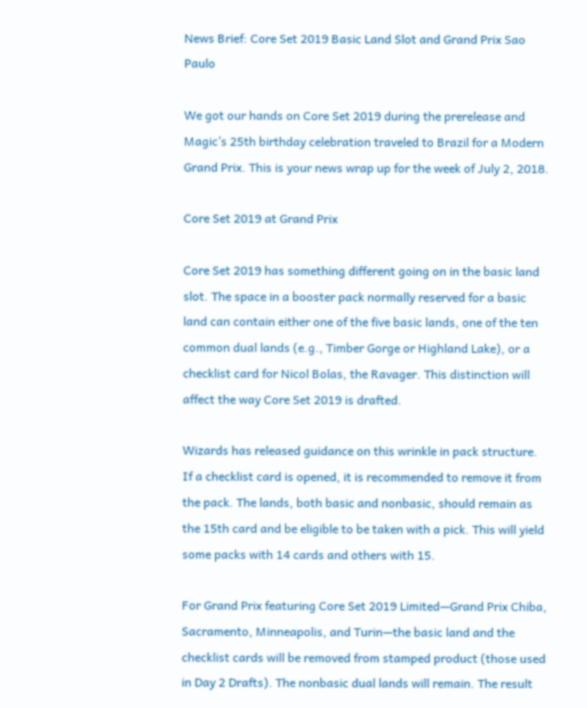News Brief: Core Set 2019 Basic Land Slot and Grand Prix Sao Paulo

We got our hands on Core Set 2019 during the prerelease and Magic’s 25th birthday celebration traveled to Brazil for a Modern Grand Prix. This is your news wrap up for the week of July 2, 2018.

Core Set 2019 at Grand Prix

Core Set 2019 has something different going on in the basic land slot. The space in a booster pack normally reserved for a basic land can contain either one of the five basic lands, one of the ten common dual lands (e.g., Timber Gorge or Highland Lake), or a checklist card for Nicol Bolas, the Ravager. This distinction will affect the way Core Set 2019 is drafted.

Wizards has released guidance on this wrinkle in pack structure. If a checklist card is opened, it is recommended to remove it from the pack. The lands, both basic and nonbasic, should remain as the 15th card and be eligible to be taken with a pick. This will yield some packs with 14 cards and others with 15.

For Grand Prix featuring Core Set 2019 Limited—Grand Prix Chiba, Sacramento, Minneapolis, and Turin—the basic land and the checklist cards will be removed from stamped product (those used in Day 2 Drafts). The nonbasic dual lands will remain. The result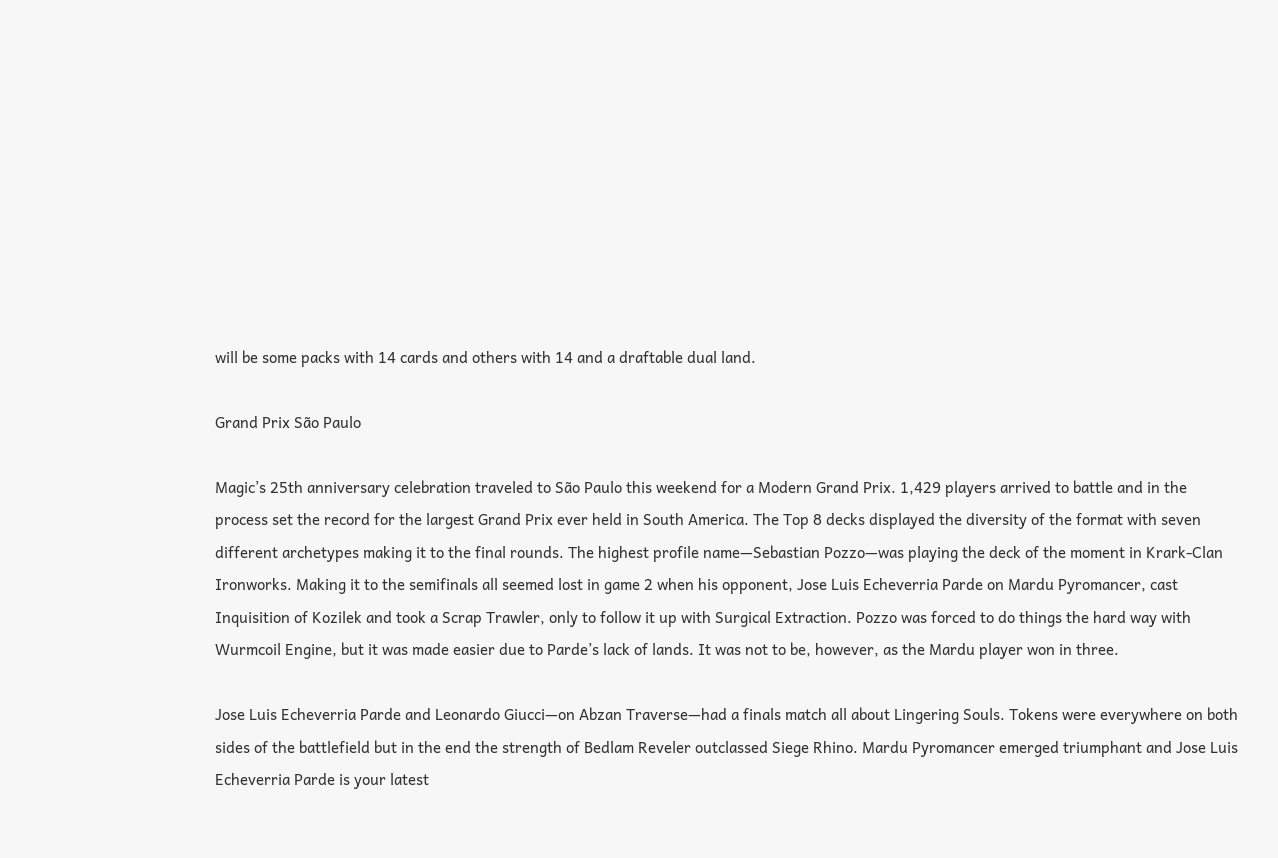will be some packs with 14 cards and others with 14 and a draftable dual land.

Grand Prix São Paulo

Magic’s 25th anniversary celebration traveled to São Paulo this weekend for a Modern Grand Prix. 1,429 players arrived to battle and in the process set the record for the largest Grand Prix ever held in South America. The Top 8 decks displayed the diversity of the format with seven different archetypes making it to the final rounds. The highest profile name—Sebastian Pozzo—was playing the deck of the moment in Krark-Clan Ironworks. Making it to the semifinals all seemed lost in game 2 when his opponent, Jose Luis Echeverria Parde on Mardu Pyromancer, cast Inquisition of Kozilek and took a Scrap Trawler, only to follow it up with Surgical Extraction. Pozzo was forced to do things the hard way with Wurmcoil Engine, but it was made easier due to Parde’s lack of lands. It was not to be, however, as the Mardu player won in three.

Jose Luis Echeverria Parde and Leonardo Giucci—on Abzan Traverse—had a finals match all about Lingering Souls. Tokens were everywhere on both sides of the battlefield but in the end the strength of Bedlam Reveler outclassed Siege Rhino. Mardu Pyromancer emerged triumphant and Jose Luis Echeverria Parde is your latest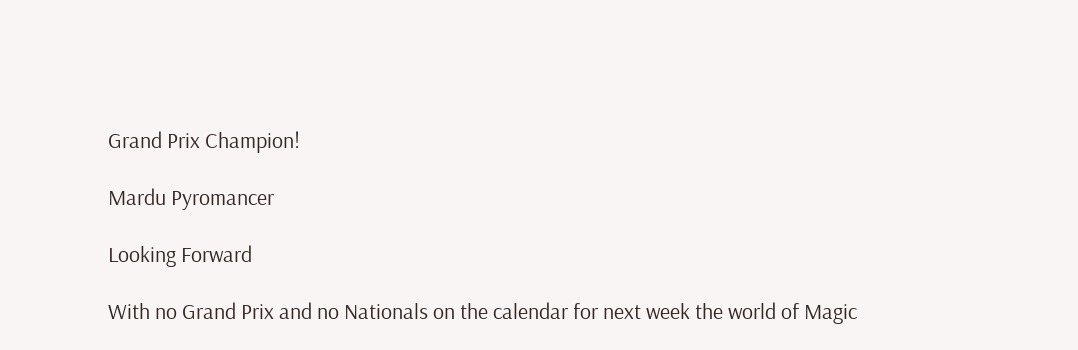Grand Prix Champion!

Mardu Pyromancer

Looking Forward

With no Grand Prix and no Nationals on the calendar for next week the world of Magic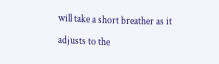will take a short breather as it adjusts to the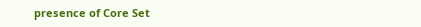presence of Core Set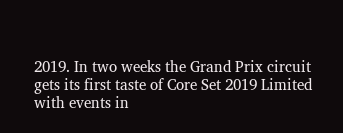2019. In two weeks the Grand Prix circuit gets its first taste of Core Set 2019 Limited with events in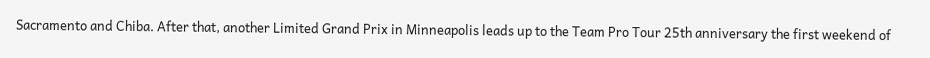Sacramento and Chiba. After that, another Limited Grand Prix in Minneapolis leads up to the Team Pro Tour 25th anniversary the first weekend of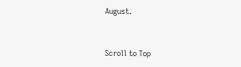August.


Scroll to Top